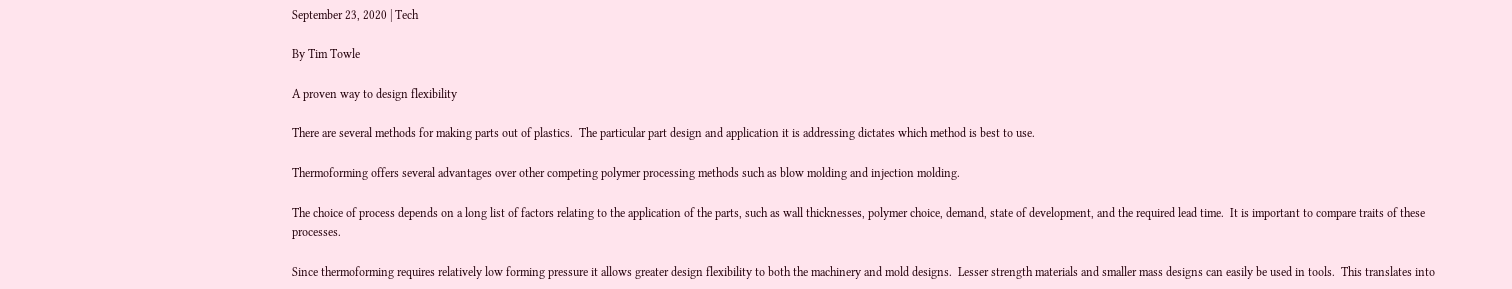September 23, 2020 | Tech

By Tim Towle

A proven way to design flexibility

There are several methods for making parts out of plastics.  The particular part design and application it is addressing dictates which method is best to use.

Thermoforming offers several advantages over other competing polymer processing methods such as blow molding and injection molding.

The choice of process depends on a long list of factors relating to the application of the parts, such as wall thicknesses, polymer choice, demand, state of development, and the required lead time.  It is important to compare traits of these processes.

Since thermoforming requires relatively low forming pressure it allows greater design flexibility to both the machinery and mold designs.  Lesser strength materials and smaller mass designs can easily be used in tools.  This translates into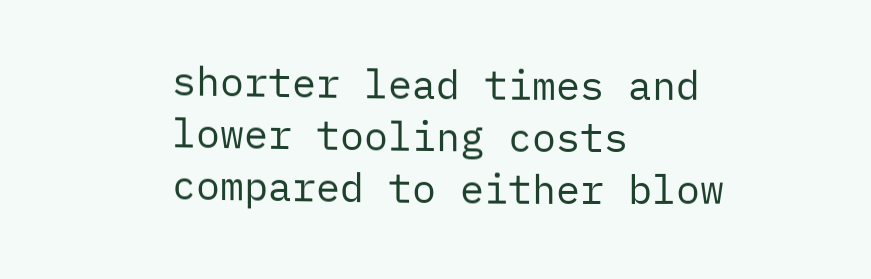shorter lead times and lower tooling costs compared to either blow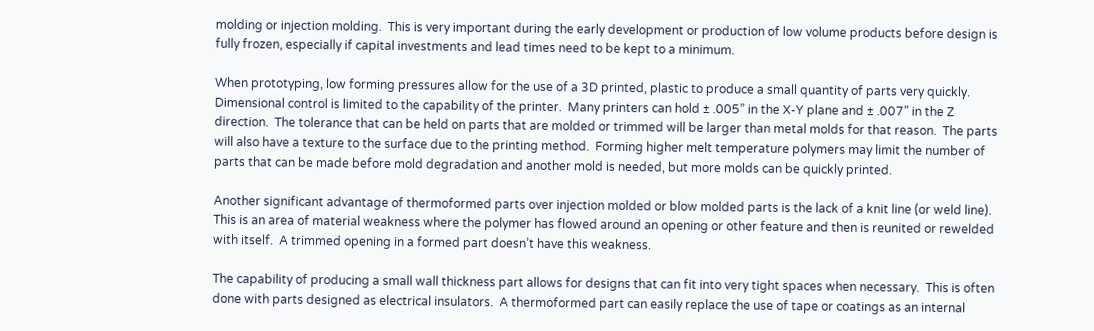molding or injection molding.  This is very important during the early development or production of low volume products before design is fully frozen, especially if capital investments and lead times need to be kept to a minimum.

When prototyping, low forming pressures allow for the use of a 3D printed, plastic to produce a small quantity of parts very quickly.  Dimensional control is limited to the capability of the printer.  Many printers can hold ± .005” in the X-Y plane and ± .007” in the Z direction.  The tolerance that can be held on parts that are molded or trimmed will be larger than metal molds for that reason.  The parts will also have a texture to the surface due to the printing method.  Forming higher melt temperature polymers may limit the number of parts that can be made before mold degradation and another mold is needed, but more molds can be quickly printed.

Another significant advantage of thermoformed parts over injection molded or blow molded parts is the lack of a knit line (or weld line).  This is an area of material weakness where the polymer has flowed around an opening or other feature and then is reunited or rewelded with itself.  A trimmed opening in a formed part doesn’t have this weakness.

The capability of producing a small wall thickness part allows for designs that can fit into very tight spaces when necessary.  This is often done with parts designed as electrical insulators.  A thermoformed part can easily replace the use of tape or coatings as an internal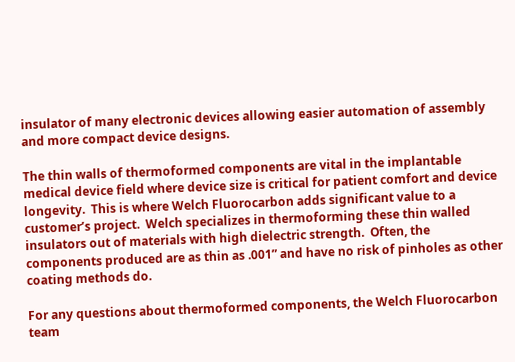insulator of many electronic devices allowing easier automation of assembly and more compact device designs.

The thin walls of thermoformed components are vital in the implantable medical device field where device size is critical for patient comfort and device longevity.  This is where Welch Fluorocarbon adds significant value to a customer’s project.  Welch specializes in thermoforming these thin walled insulators out of materials with high dielectric strength.  Often, the components produced are as thin as .001” and have no risk of pinholes as other coating methods do.

For any questions about thermoformed components, the Welch Fluorocarbon team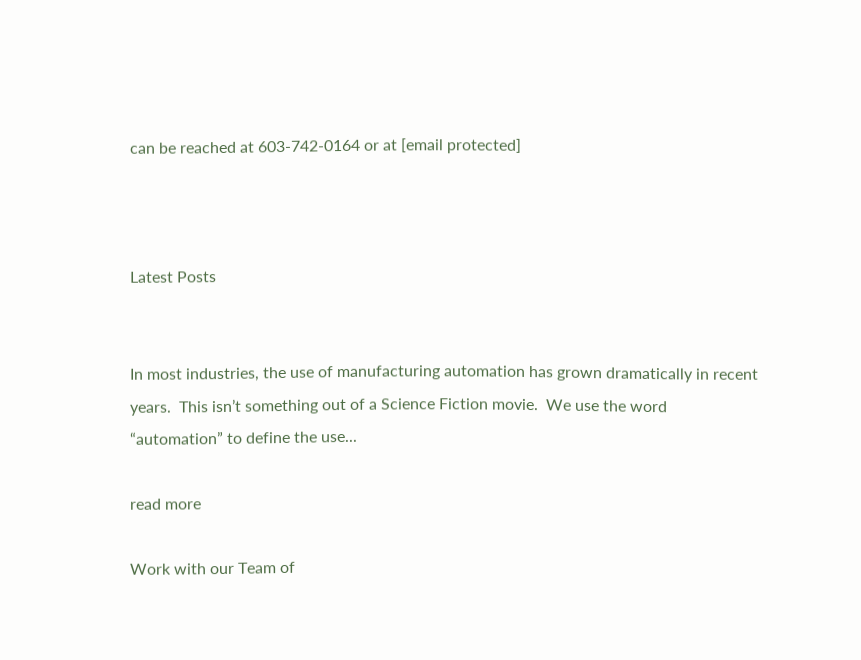can be reached at 603-742-0164 or at [email protected]



Latest Posts


In most industries, the use of manufacturing automation has grown dramatically in recent years.  This isn’t something out of a Science Fiction movie.  We use the word “automation” to define the use...

read more

Work with our Team of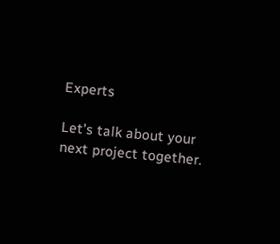Experts

Let’s talk about your next project together.